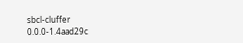sbcl-cluffer 0.0.0-1.4aad29c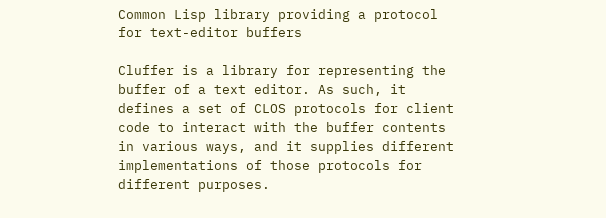Common Lisp library providing a protocol for text-editor buffers

Cluffer is a library for representing the buffer of a text editor. As such, it defines a set of CLOS protocols for client code to interact with the buffer contents in various ways, and it supplies different implementations of those protocols for different purposes.